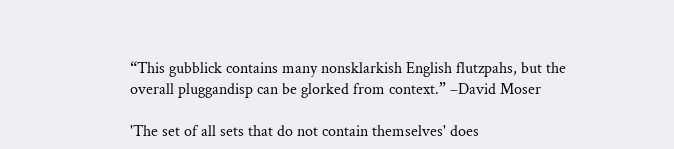“This gubblick contains many nonsklarkish English flutzpahs, but the overall pluggandisp can be glorked from context.” –David Moser

'The set of all sets that do not contain themselves' does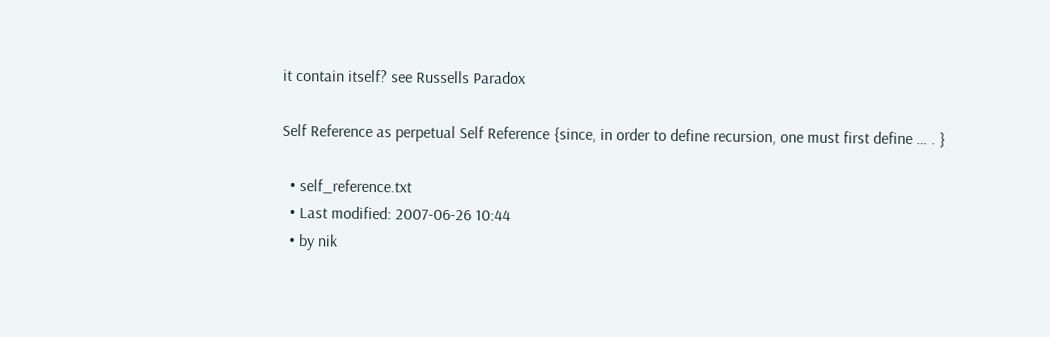it contain itself? see Russells Paradox

Self Reference as perpetual Self Reference {since, in order to define recursion, one must first define … . }

  • self_reference.txt
  • Last modified: 2007-06-26 10:44
  • by nik